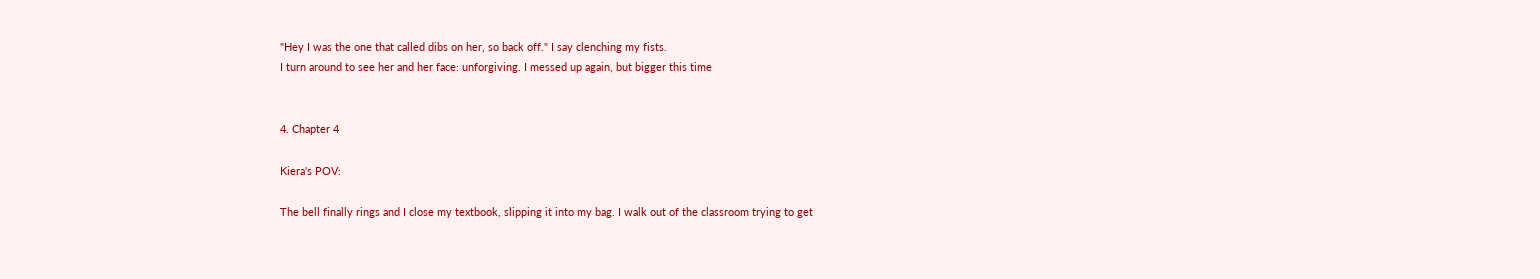"Hey I was the one that called dibs on her, so back off." I say clenching my fists.
I turn around to see her and her face: unforgiving. I messed up again, but bigger this time


4. Chapter 4

Kiera's POV:

The bell finally rings and I close my textbook, slipping it into my bag. I walk out of the classroom trying to get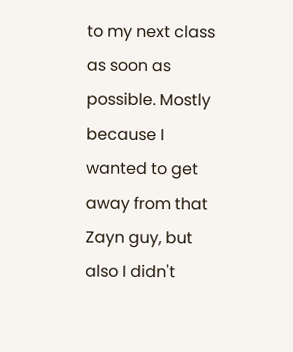to my next class as soon as possible. Mostly because I wanted to get away from that Zayn guy, but also I didn't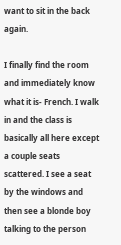want to sit in the back again.

I finally find the room and immediately know what it is- French. I walk in and the class is basically all here except a couple seats scattered. I see a seat by the windows and then see a blonde boy talking to the person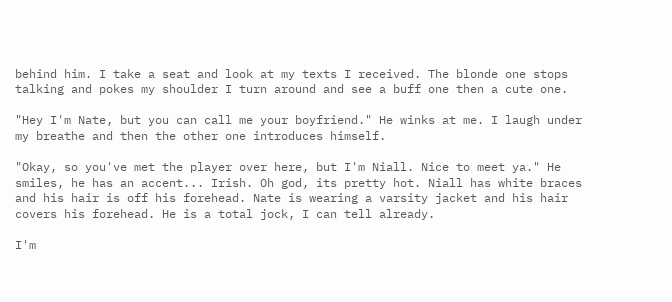behind him. I take a seat and look at my texts I received. The blonde one stops talking and pokes my shoulder I turn around and see a buff one then a cute one.

"Hey I'm Nate, but you can call me your boyfriend." He winks at me. I laugh under my breathe and then the other one introduces himself.

"Okay, so you've met the player over here, but I'm Niall. Nice to meet ya." He smiles, he has an accent... Irish. Oh god, its pretty hot. Niall has white braces and his hair is off his forehead. Nate is wearing a varsity jacket and his hair covers his forehead. He is a total jock, I can tell already.

I'm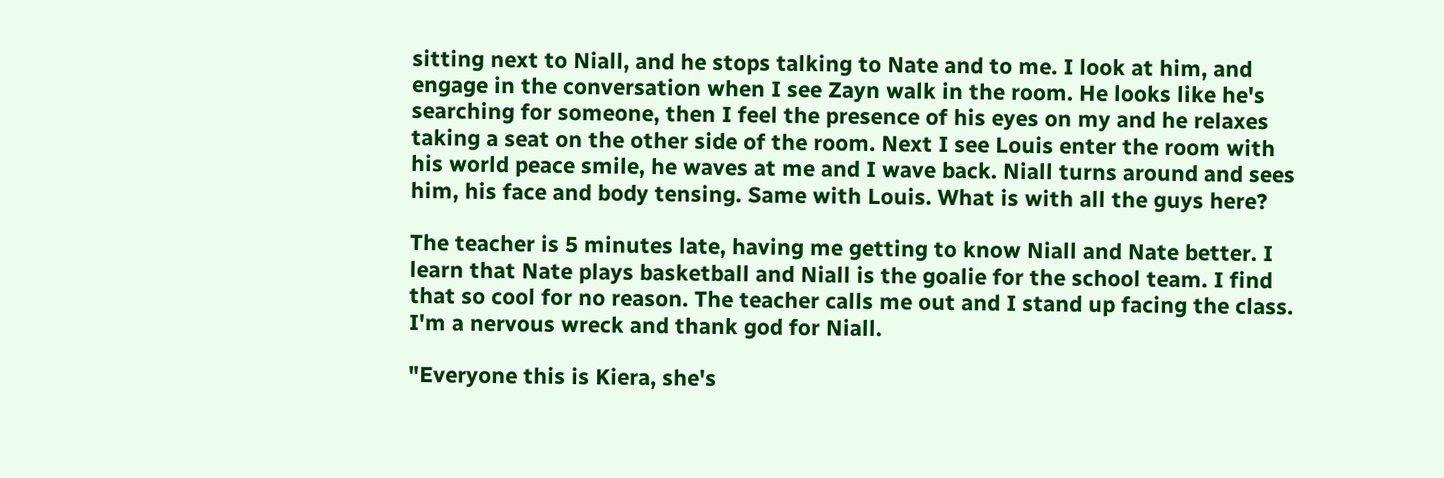sitting next to Niall, and he stops talking to Nate and to me. I look at him, and engage in the conversation when I see Zayn walk in the room. He looks like he's searching for someone, then I feel the presence of his eyes on my and he relaxes taking a seat on the other side of the room. Next I see Louis enter the room with his world peace smile, he waves at me and I wave back. Niall turns around and sees him, his face and body tensing. Same with Louis. What is with all the guys here?

The teacher is 5 minutes late, having me getting to know Niall and Nate better. I learn that Nate plays basketball and Niall is the goalie for the school team. I find that so cool for no reason. The teacher calls me out and I stand up facing the class. I'm a nervous wreck and thank god for Niall.

"Everyone this is Kiera, she's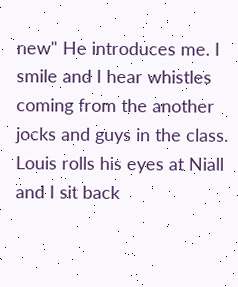new" He introduces me. I smile and I hear whistles coming from the another jocks and guys in the class. Louis rolls his eyes at Niall and I sit back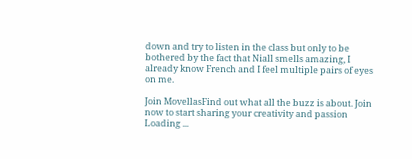down and try to listen in the class but only to be bothered by the fact that Niall smells amazing, I already know French and I feel multiple pairs of eyes on me.

Join MovellasFind out what all the buzz is about. Join now to start sharing your creativity and passion
Loading ...